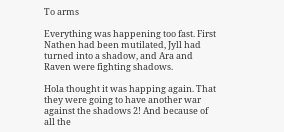To arms

Everything was happening too fast. First Nathen had been mutilated, Jyll had turned into a shadow, and Ara and Raven were fighting shadows.

Hola thought it was happing again. That they were going to have another war against the shadows 2! And because of all the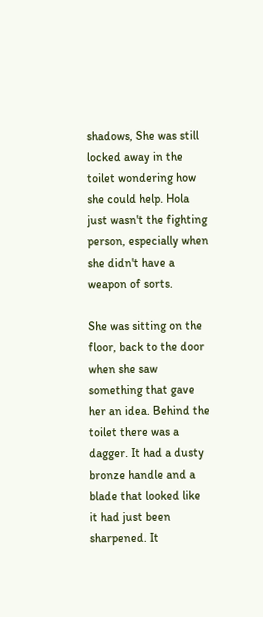shadows, She was still locked away in the toilet wondering how she could help. Hola just wasn't the fighting person, especially when she didn't have a weapon of sorts.

She was sitting on the floor, back to the door when she saw something that gave her an idea. Behind the toilet there was a dagger. It had a dusty bronze handle and a blade that looked like it had just been sharpened. It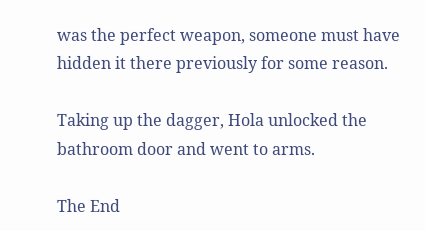was the perfect weapon, someone must have hidden it there previously for some reason.

Taking up the dagger, Hola unlocked the bathroom door and went to arms.

The End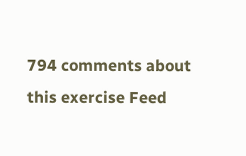794 comments about this exercise Feed